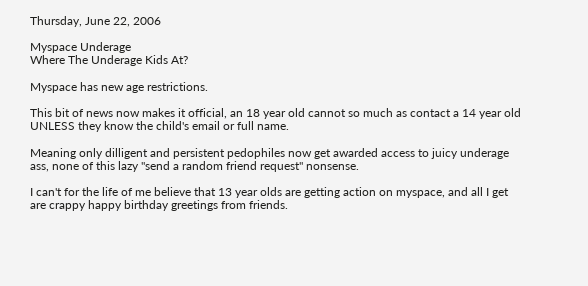Thursday, June 22, 2006

Myspace Underage
Where The Underage Kids At?

Myspace has new age restrictions.

This bit of news now makes it official, an 18 year old cannot so much as contact a 14 year old UNLESS they know the child's email or full name.

Meaning only dilligent and persistent pedophiles now get awarded access to juicy underage ass, none of this lazy "send a random friend request" nonsense.

I can't for the life of me believe that 13 year olds are getting action on myspace, and all I get are crappy happy birthday greetings from friends.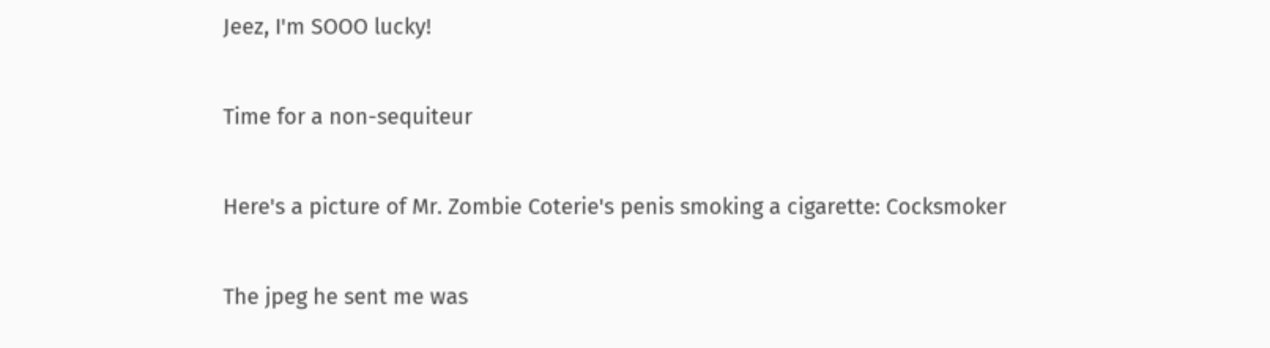Jeez, I'm SOOO lucky!

Time for a non-sequiteur

Here's a picture of Mr. Zombie Coterie's penis smoking a cigarette: Cocksmoker

The jpeg he sent me was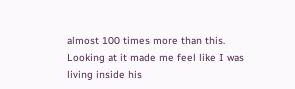almost 100 times more than this. Looking at it made me feel like I was living inside his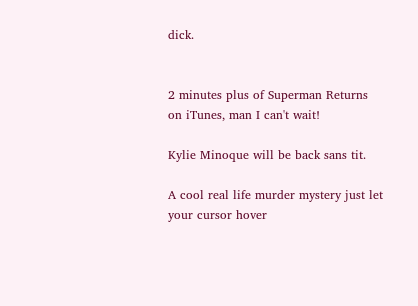dick.


2 minutes plus of Superman Returns on iTunes, man I can't wait!

Kylie Minoque will be back sans tit.

A cool real life murder mystery just let your cursor hover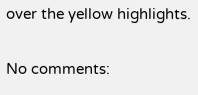over the yellow highlights.

No comments: